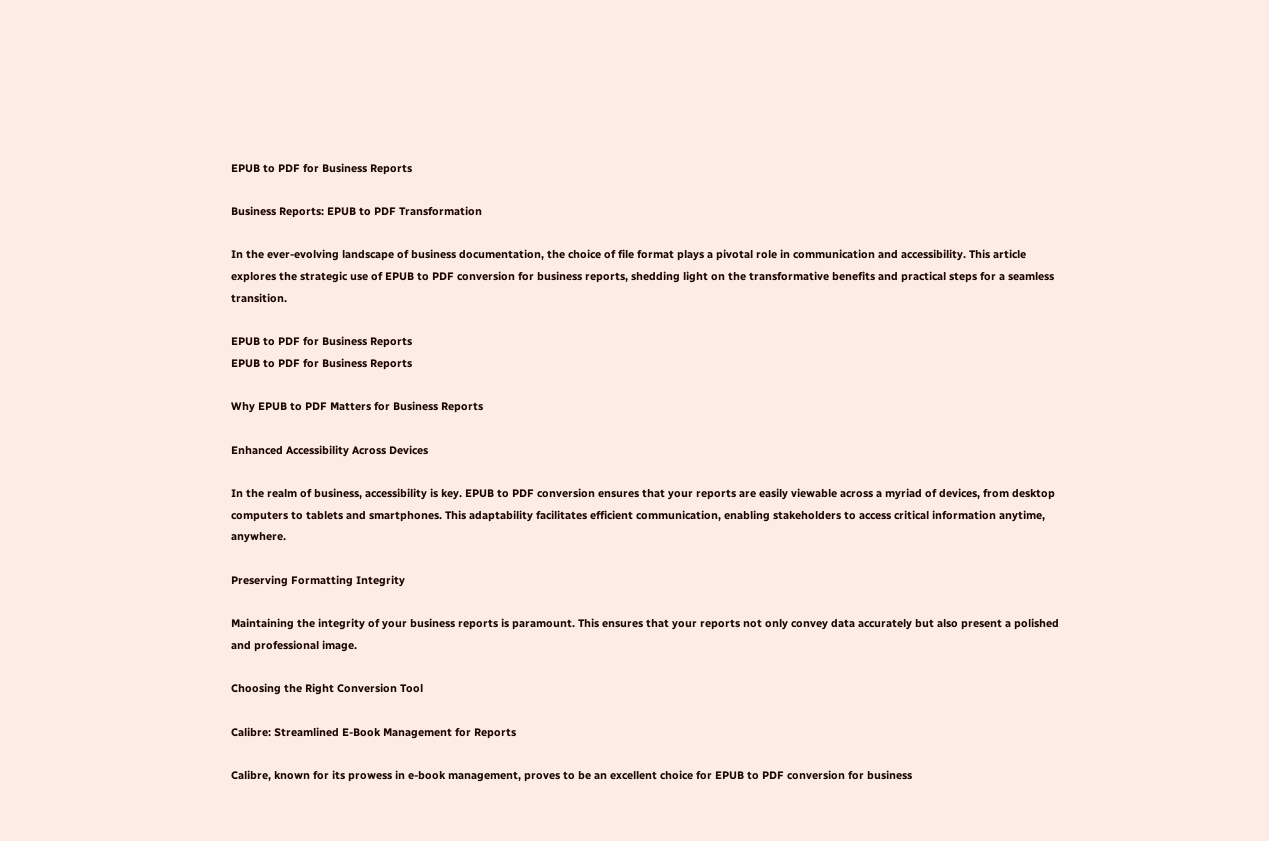EPUB to PDF for Business Reports

Business Reports: EPUB to PDF Transformation

In the ever-evolving landscape of business documentation, the choice of file format plays a pivotal role in communication and accessibility. This article explores the strategic use of EPUB to PDF conversion for business reports, shedding light on the transformative benefits and practical steps for a seamless transition.

EPUB to PDF for Business Reports
EPUB to PDF for Business Reports

Why EPUB to PDF Matters for Business Reports

Enhanced Accessibility Across Devices

In the realm of business, accessibility is key. EPUB to PDF conversion ensures that your reports are easily viewable across a myriad of devices, from desktop computers to tablets and smartphones. This adaptability facilitates efficient communication, enabling stakeholders to access critical information anytime, anywhere.

Preserving Formatting Integrity

Maintaining the integrity of your business reports is paramount. This ensures that your reports not only convey data accurately but also present a polished and professional image.

Choosing the Right Conversion Tool

Calibre: Streamlined E-Book Management for Reports

Calibre, known for its prowess in e-book management, proves to be an excellent choice for EPUB to PDF conversion for business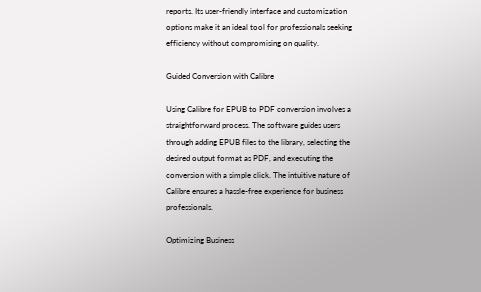reports. Its user-friendly interface and customization options make it an ideal tool for professionals seeking efficiency without compromising on quality.

Guided Conversion with Calibre

Using Calibre for EPUB to PDF conversion involves a straightforward process. The software guides users through adding EPUB files to the library, selecting the desired output format as PDF, and executing the conversion with a simple click. The intuitive nature of Calibre ensures a hassle-free experience for business professionals.

Optimizing Business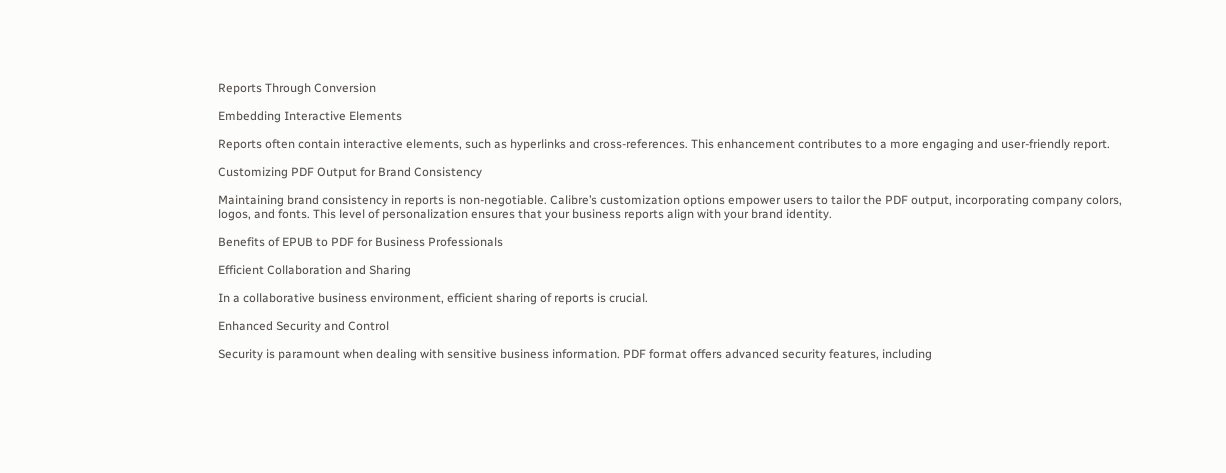Reports Through Conversion

Embedding Interactive Elements

Reports often contain interactive elements, such as hyperlinks and cross-references. This enhancement contributes to a more engaging and user-friendly report.

Customizing PDF Output for Brand Consistency

Maintaining brand consistency in reports is non-negotiable. Calibre’s customization options empower users to tailor the PDF output, incorporating company colors, logos, and fonts. This level of personalization ensures that your business reports align with your brand identity.

Benefits of EPUB to PDF for Business Professionals

Efficient Collaboration and Sharing

In a collaborative business environment, efficient sharing of reports is crucial.

Enhanced Security and Control

Security is paramount when dealing with sensitive business information. PDF format offers advanced security features, including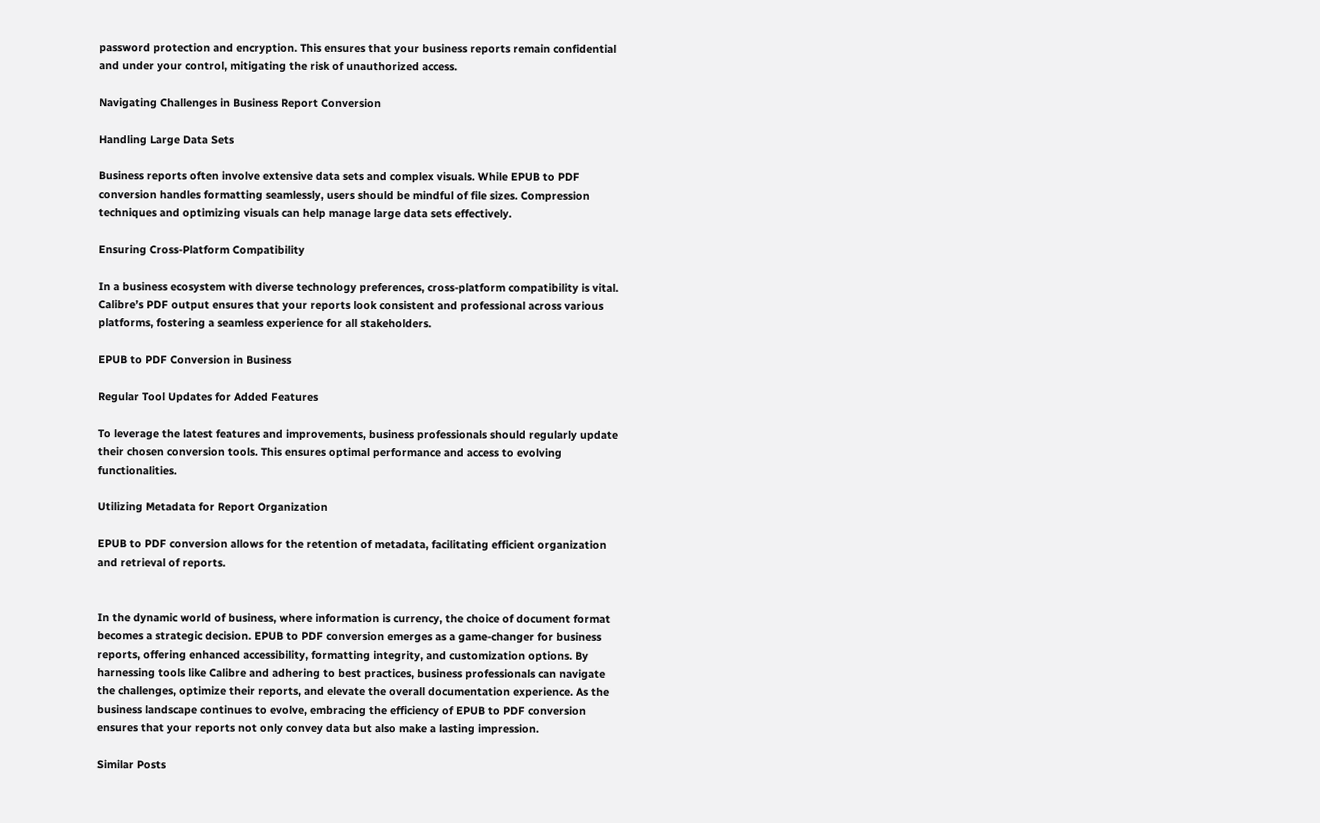password protection and encryption. This ensures that your business reports remain confidential and under your control, mitigating the risk of unauthorized access.

Navigating Challenges in Business Report Conversion

Handling Large Data Sets

Business reports often involve extensive data sets and complex visuals. While EPUB to PDF conversion handles formatting seamlessly, users should be mindful of file sizes. Compression techniques and optimizing visuals can help manage large data sets effectively.

Ensuring Cross-Platform Compatibility

In a business ecosystem with diverse technology preferences, cross-platform compatibility is vital. Calibre’s PDF output ensures that your reports look consistent and professional across various platforms, fostering a seamless experience for all stakeholders.

EPUB to PDF Conversion in Business

Regular Tool Updates for Added Features

To leverage the latest features and improvements, business professionals should regularly update their chosen conversion tools. This ensures optimal performance and access to evolving functionalities.

Utilizing Metadata for Report Organization

EPUB to PDF conversion allows for the retention of metadata, facilitating efficient organization and retrieval of reports.


In the dynamic world of business, where information is currency, the choice of document format becomes a strategic decision. EPUB to PDF conversion emerges as a game-changer for business reports, offering enhanced accessibility, formatting integrity, and customization options. By harnessing tools like Calibre and adhering to best practices, business professionals can navigate the challenges, optimize their reports, and elevate the overall documentation experience. As the business landscape continues to evolve, embracing the efficiency of EPUB to PDF conversion ensures that your reports not only convey data but also make a lasting impression.

Similar Posts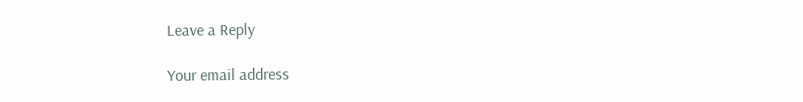Leave a Reply

Your email address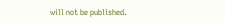will not be published.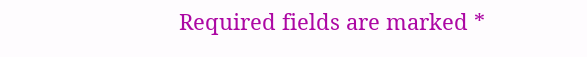Required fields are marked *